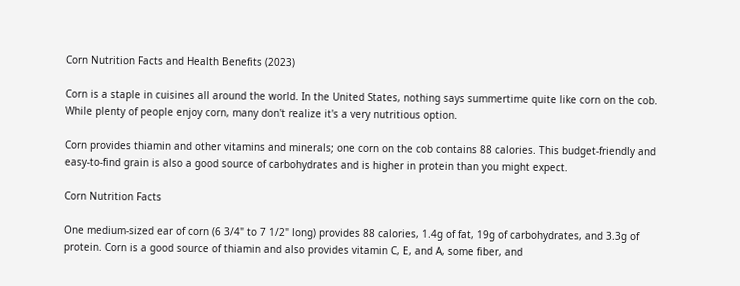Corn Nutrition Facts and Health Benefits (2023)

Corn is a staple in cuisines all around the world. In the United States, nothing says summertime quite like corn on the cob. While plenty of people enjoy corn, many don't realize it's a very nutritious option.

Corn provides thiamin and other vitamins and minerals; one corn on the cob contains 88 calories. This budget-friendly and easy-to-find grain is also a good source of carbohydrates and is higher in protein than you might expect.

Corn Nutrition Facts

One medium-sized ear of corn (6 3/4" to 7 1/2" long) provides 88 calories, 1.4g of fat, 19g of carbohydrates, and 3.3g of protein. Corn is a good source of thiamin and also provides vitamin C, E, and A, some fiber, and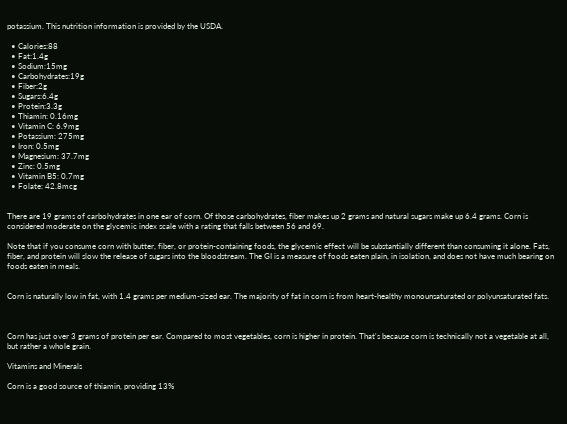potassium. This nutrition information is provided by the USDA.

  • Calories:88
  • Fat:1.4g
  • Sodium:15mg
  • Carbohydrates:19g
  • Fiber:2g
  • Sugars:6.4g
  • Protein:3.3g
  • Thiamin: 0.16mg
  • Vitamin C: 6.9mg
  • Potassium: 275mg
  • Iron: 0.5mg
  • Magnesium: 37.7mg
  • Zinc: 0.5mg
  • Vitamin B5: 0.7mg
  • Folate: 42.8mcg


There are 19 grams of carbohydrates in one ear of corn. Of those carbohydrates, fiber makes up 2 grams and natural sugars make up 6.4 grams. Corn is considered moderate on the glycemic index scale with a rating that falls between 56 and 69.

Note that if you consume corn with butter, fiber, or protein-containing foods, the glycemic effect will be substantially different than consuming it alone. Fats, fiber, and protein will slow the release of sugars into the bloodstream. The GI is a measure of foods eaten plain, in isolation, and does not have much bearing on foods eaten in meals.


Corn is naturally low in fat, with 1.4 grams per medium-sized ear. The majority of fat in corn is from heart-healthy monounsaturated or polyunsaturated fats.



Corn has just over 3 grams of protein per ear. Compared to most vegetables, corn is higher in protein. That's because corn is technically not a vegetable at all, but rather a whole grain.

Vitamins and Minerals

Corn is a good source of thiamin, providing 13%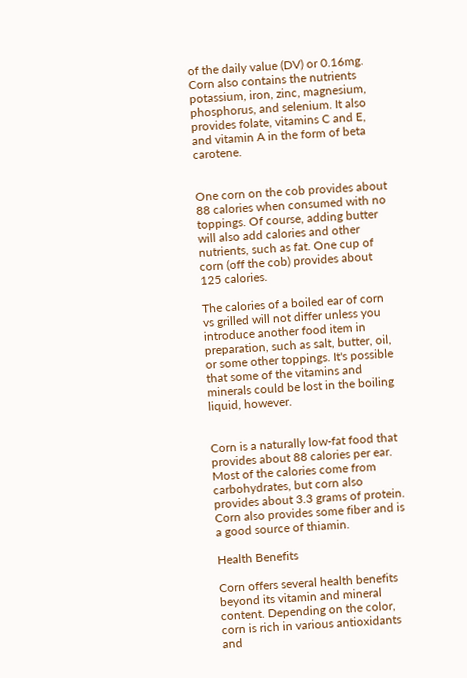of the daily value (DV) or 0.16mg. Corn also contains the nutrients potassium, iron, zinc, magnesium, phosphorus, and selenium. It also provides folate, vitamins C and E, and vitamin A in the form of beta carotene.


One corn on the cob provides about 88 calories when consumed with no toppings. Of course, adding butter will also add calories and other nutrients, such as fat. One cup of corn (off the cob) provides about 125 calories.

The calories of a boiled ear of corn vs grilled will not differ unless you introduce another food item in preparation, such as salt, butter, oil, or some other toppings. It's possible that some of the vitamins and minerals could be lost in the boiling liquid, however.


Corn is a naturally low-fat food that provides about 88 calories per ear. Most of the calories come from carbohydrates, but corn also provides about 3.3 grams of protein. Corn also provides some fiber and is a good source of thiamin.

Health Benefits

Corn offers several health benefits beyond its vitamin and mineral content. Depending on the color, corn is rich in various antioxidants and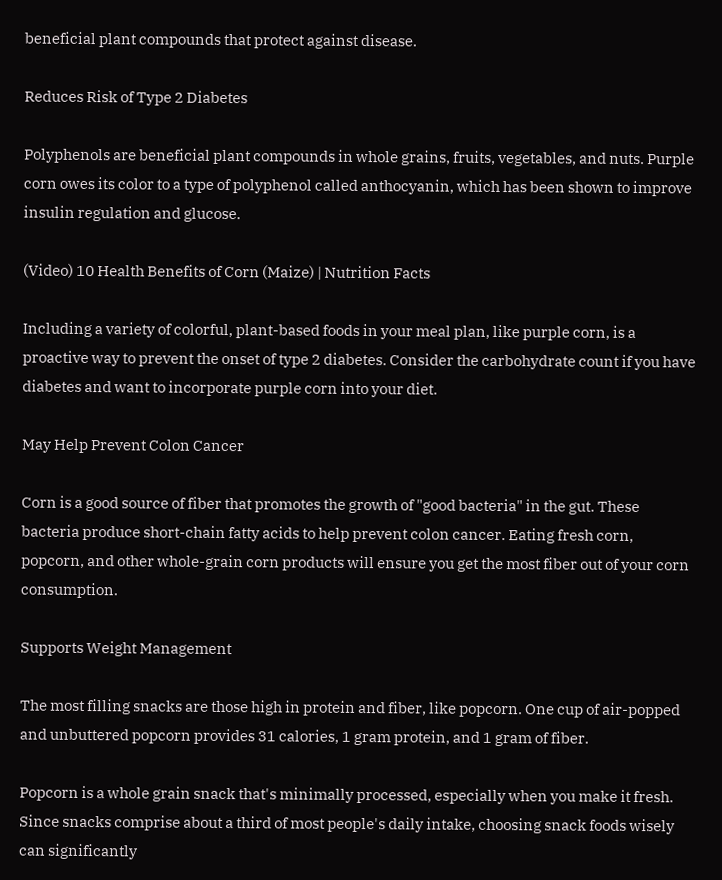beneficial plant compounds that protect against disease.

Reduces Risk of Type 2 Diabetes

Polyphenols are beneficial plant compounds in whole grains, fruits, vegetables, and nuts. Purple corn owes its color to a type of polyphenol called anthocyanin, which has been shown to improve insulin regulation and glucose.

(Video) 10 Health Benefits of Corn (Maize) | Nutrition Facts

Including a variety of colorful, plant-based foods in your meal plan, like purple corn, is a proactive way to prevent the onset of type 2 diabetes. Consider the carbohydrate count if you have diabetes and want to incorporate purple corn into your diet.

May Help Prevent Colon Cancer

Corn is a good source of fiber that promotes the growth of "good bacteria" in the gut. These bacteria produce short-chain fatty acids to help prevent colon cancer. Eating fresh corn, popcorn, and other whole-grain corn products will ensure you get the most fiber out of your corn consumption.

Supports Weight Management

The most filling snacks are those high in protein and fiber, like popcorn. One cup of air-popped and unbuttered popcorn provides 31 calories, 1 gram protein, and 1 gram of fiber.

Popcorn is a whole grain snack that's minimally processed, especially when you make it fresh. Since snacks comprise about a third of most people's daily intake, choosing snack foods wisely can significantly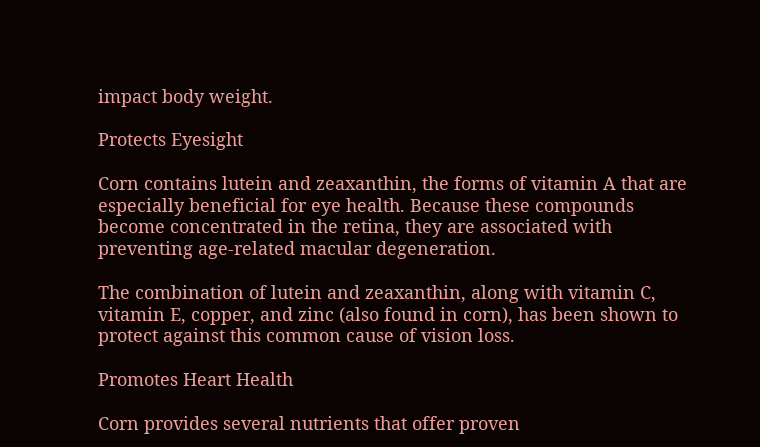impact body weight.

Protects Eyesight

Corn contains lutein and zeaxanthin, the forms of vitamin A that are especially beneficial for eye health. Because these compounds become concentrated in the retina, they are associated with preventing age-related macular degeneration.

The combination of lutein and zeaxanthin, along with vitamin C, vitamin E, copper, and zinc (also found in corn), has been shown to protect against this common cause of vision loss.

Promotes Heart Health

Corn provides several nutrients that offer proven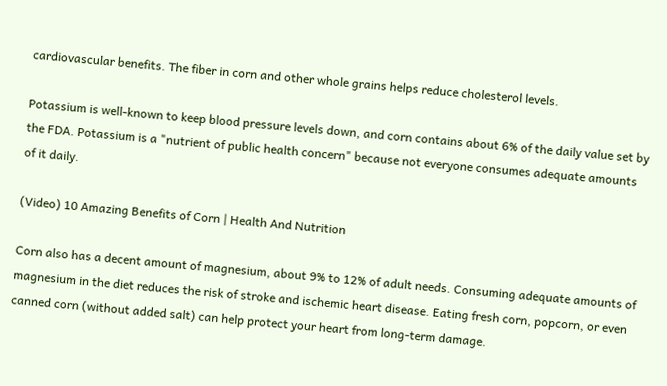cardiovascular benefits. The fiber in corn and other whole grains helps reduce cholesterol levels.

Potassium is well-known to keep blood pressure levels down, and corn contains about 6% of the daily value set by the FDA. Potassium is a "nutrient of public health concern" because not everyone consumes adequate amounts of it daily.

(Video) 10 Amazing Benefits of Corn | Health And Nutrition

Corn also has a decent amount of magnesium, about 9% to 12% of adult needs. Consuming adequate amounts of magnesium in the diet reduces the risk of stroke and ischemic heart disease. Eating fresh corn, popcorn, or even canned corn (without added salt) can help protect your heart from long-term damage.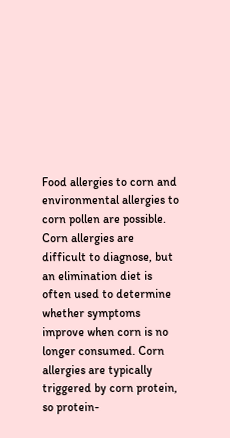Food allergies to corn and environmental allergies to corn pollen are possible. Corn allergies are difficult to diagnose, but an elimination diet is often used to determine whether symptoms improve when corn is no longer consumed. Corn allergies are typically triggered by corn protein, so protein-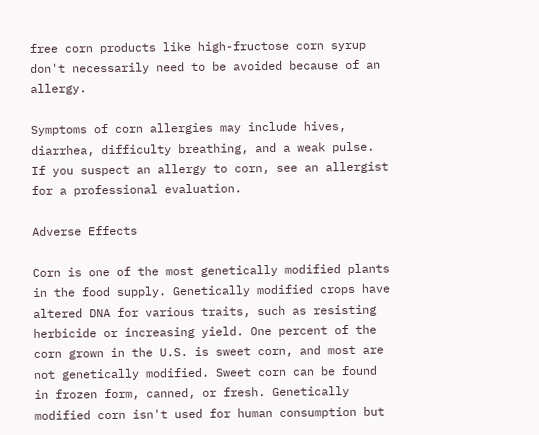free corn products like high-fructose corn syrup don't necessarily need to be avoided because of an allergy.

Symptoms of corn allergies may include hives, diarrhea, difficulty breathing, and a weak pulse. If you suspect an allergy to corn, see an allergist for a professional evaluation.

Adverse Effects

Corn is one of the most genetically modified plants in the food supply. Genetically modified crops have altered DNA for various traits, such as resisting herbicide or increasing yield. One percent of the corn grown in the U.S. is sweet corn, and most are not genetically modified. Sweet corn can be found in frozen form, canned, or fresh. Genetically modified corn isn't used for human consumption but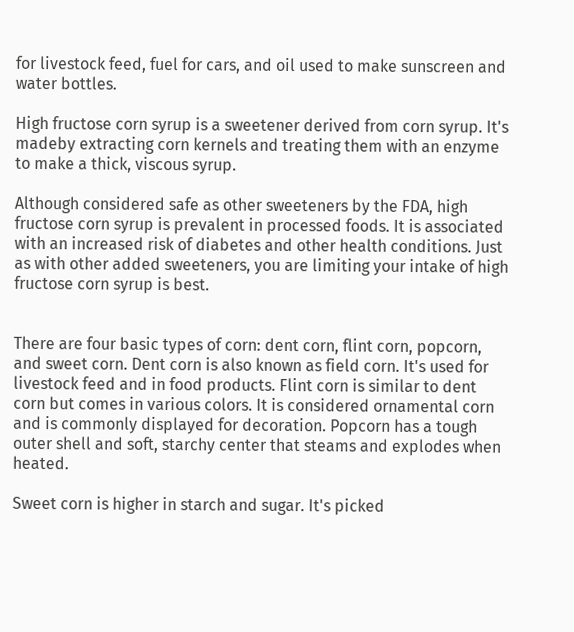for livestock feed, fuel for cars, and oil used to make sunscreen and water bottles.

High fructose corn syrup is a sweetener derived from corn syrup. It's madeby extracting corn kernels and treating them with an enzyme to make a thick, viscous syrup.

Although considered safe as other sweeteners by the FDA, high fructose corn syrup is prevalent in processed foods. It is associated with an increased risk of diabetes and other health conditions. Just as with other added sweeteners, you are limiting your intake of high fructose corn syrup is best.


There are four basic types of corn: dent corn, flint corn, popcorn, and sweet corn. Dent corn is also known as field corn. It's used for livestock feed and in food products. Flint corn is similar to dent corn but comes in various colors. It is considered ornamental corn and is commonly displayed for decoration. Popcorn has a tough outer shell and soft, starchy center that steams and explodes when heated.

Sweet corn is higher in starch and sugar. It's picked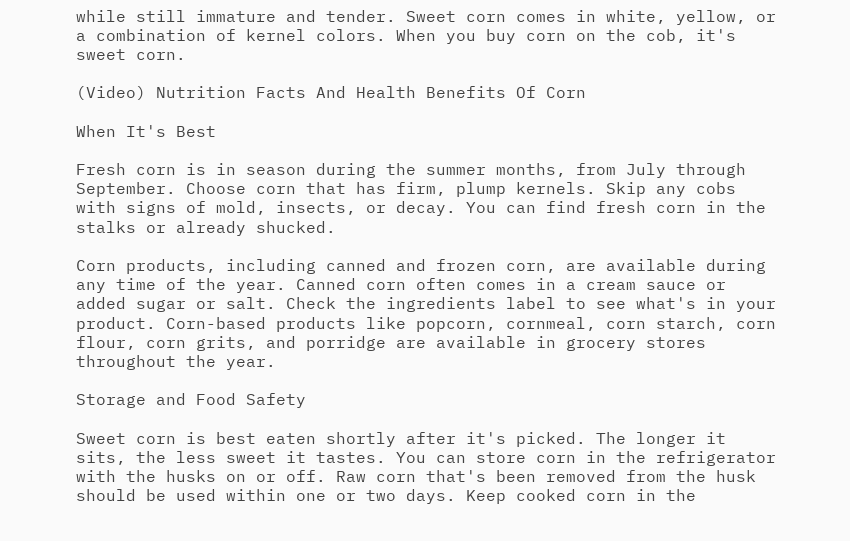while still immature and tender. Sweet corn comes in white, yellow, or a combination of kernel colors. When you buy corn on the cob, it's sweet corn.

(Video) Nutrition Facts And Health Benefits Of Corn

When It's Best

Fresh corn is in season during the summer months, from July through September. Choose corn that has firm, plump kernels. Skip any cobs with signs of mold, insects, or decay. You can find fresh corn in the stalks or already shucked.

Corn products, including canned and frozen corn, are available during any time of the year. Canned corn often comes in a cream sauce or added sugar or salt. Check the ingredients label to see what's in your product. Corn-based products like popcorn, cornmeal, corn starch, corn flour, corn grits, and porridge are available in grocery stores throughout the year.

Storage and Food Safety

Sweet corn is best eaten shortly after it's picked. The longer it sits, the less sweet it tastes. You can store corn in the refrigerator with the husks on or off. Raw corn that's been removed from the husk should be used within one or two days. Keep cooked corn in the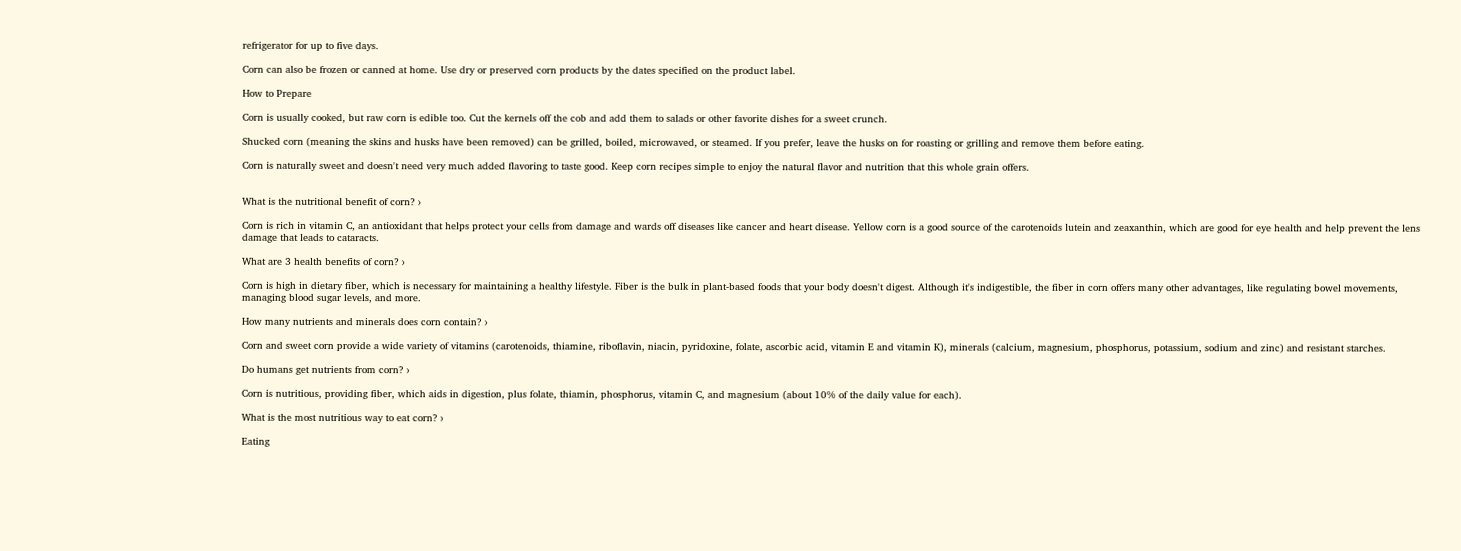refrigerator for up to five days.

Corn can also be frozen or canned at home. Use dry or preserved corn products by the dates specified on the product label.

How to Prepare

Corn is usually cooked, but raw corn is edible too. Cut the kernels off the cob and add them to salads or other favorite dishes for a sweet crunch.

Shucked corn (meaning the skins and husks have been removed) can be grilled, boiled, microwaved, or steamed. If you prefer, leave the husks on for roasting or grilling and remove them before eating.

Corn is naturally sweet and doesn't need very much added flavoring to taste good. Keep corn recipes simple to enjoy the natural flavor and nutrition that this whole grain offers.


What is the nutritional benefit of corn? ›

Corn is rich in vitamin C, an antioxidant that helps protect your cells from damage and wards off diseases like cancer and heart disease. Yellow corn is a good source of the carotenoids lutein and zeaxanthin, which are good for eye health and help prevent the lens damage that leads to cataracts.

What are 3 health benefits of corn? ›

Corn is high in dietary fiber, which is necessary for maintaining a healthy lifestyle. Fiber is the bulk in plant-based foods that your body doesn't digest. Although it's indigestible, the fiber in corn offers many other advantages, like regulating bowel movements, managing blood sugar levels, and more.

How many nutrients and minerals does corn contain? ›

Corn and sweet corn provide a wide variety of vitamins (carotenoids, thiamine, riboflavin, niacin, pyridoxine, folate, ascorbic acid, vitamin E and vitamin K), minerals (calcium, magnesium, phosphorus, potassium, sodium and zinc) and resistant starches.

Do humans get nutrients from corn? ›

Corn is nutritious, providing fiber, which aids in digestion, plus folate, thiamin, phosphorus, vitamin C, and magnesium (about 10% of the daily value for each).

What is the most nutritious way to eat corn? ›

Eating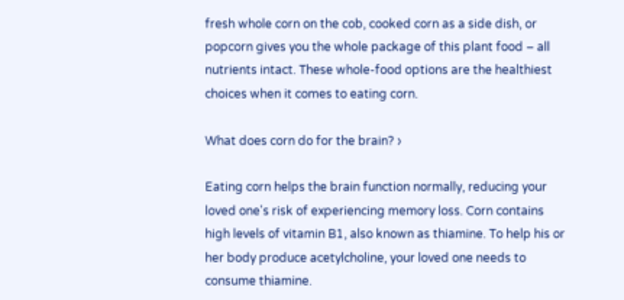fresh whole corn on the cob, cooked corn as a side dish, or popcorn gives you the whole package of this plant food – all nutrients intact. These whole-food options are the healthiest choices when it comes to eating corn.

What does corn do for the brain? ›

Eating corn helps the brain function normally, reducing your loved one's risk of experiencing memory loss. Corn contains high levels of vitamin B1, also known as thiamine. To help his or her body produce acetylcholine, your loved one needs to consume thiamine.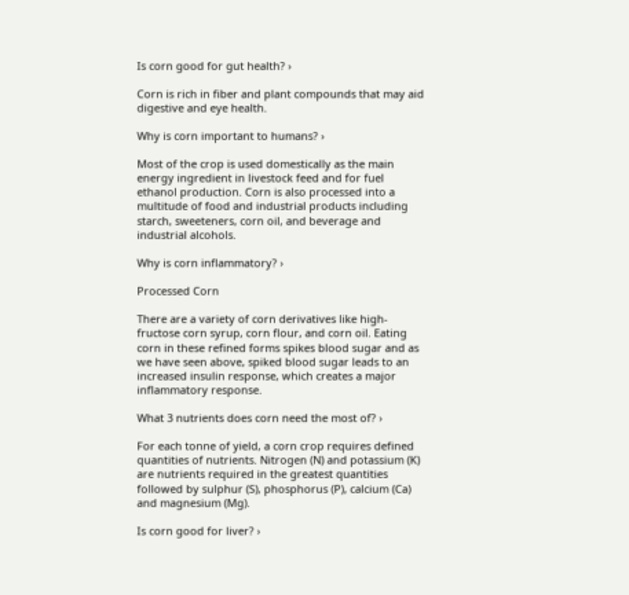Is corn good for gut health? ›

Corn is rich in fiber and plant compounds that may aid digestive and eye health.

Why is corn important to humans? ›

Most of the crop is used domestically as the main energy ingredient in livestock feed and for fuel ethanol production. Corn is also processed into a multitude of food and industrial products including starch, sweeteners, corn oil, and beverage and industrial alcohols.

Why is corn inflammatory? ›

Processed Corn

There are a variety of corn derivatives like high-fructose corn syrup, corn flour, and corn oil. Eating corn in these refined forms spikes blood sugar and as we have seen above, spiked blood sugar leads to an increased insulin response, which creates a major inflammatory response.

What 3 nutrients does corn need the most of? ›

For each tonne of yield, a corn crop requires defined quantities of nutrients. Nitrogen (N) and potassium (K) are nutrients required in the greatest quantities followed by sulphur (S), phosphorus (P), calcium (Ca) and magnesium (Mg).

Is corn good for liver? ›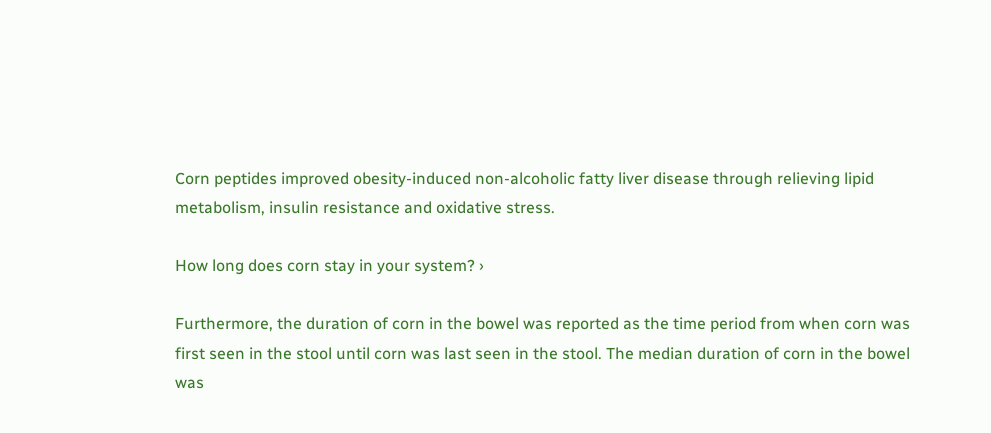Corn peptides improved obesity-induced non-alcoholic fatty liver disease through relieving lipid metabolism, insulin resistance and oxidative stress.

How long does corn stay in your system? ›

Furthermore, the duration of corn in the bowel was reported as the time period from when corn was first seen in the stool until corn was last seen in the stool. The median duration of corn in the bowel was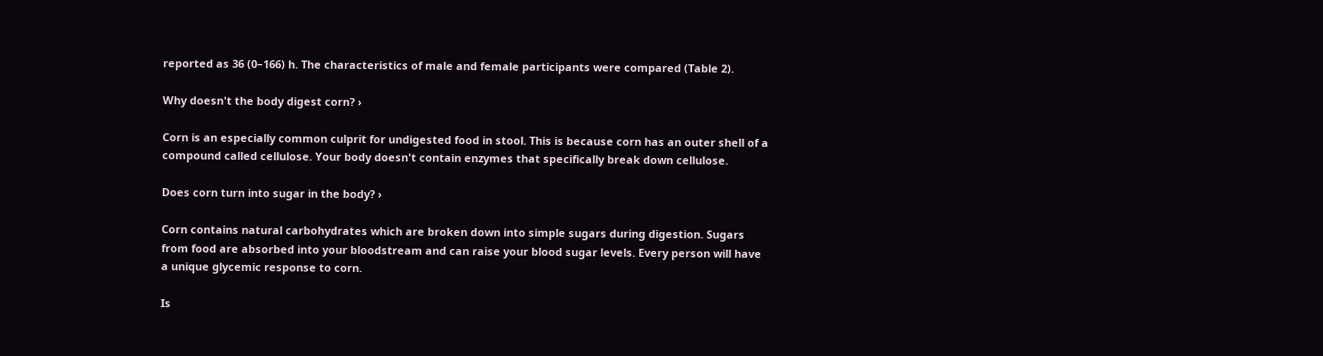reported as 36 (0–166) h. The characteristics of male and female participants were compared (Table 2).

Why doesn't the body digest corn? ›

Corn is an especially common culprit for undigested food in stool. This is because corn has an outer shell of a compound called cellulose. Your body doesn't contain enzymes that specifically break down cellulose.

Does corn turn into sugar in the body? ›

Corn contains natural carbohydrates which are broken down into simple sugars during digestion. Sugars from food are absorbed into your bloodstream and can raise your blood sugar levels. Every person will have a unique glycemic response to corn.

Is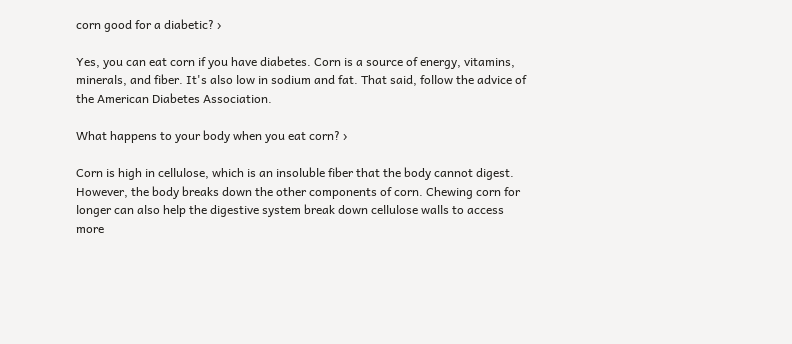corn good for a diabetic? ›

Yes, you can eat corn if you have diabetes. Corn is a source of energy, vitamins, minerals, and fiber. It's also low in sodium and fat. That said, follow the advice of the American Diabetes Association.

What happens to your body when you eat corn? ›

Corn is high in cellulose, which is an insoluble fiber that the body cannot digest. However, the body breaks down the other components of corn. Chewing corn for longer can also help the digestive system break down cellulose walls to access more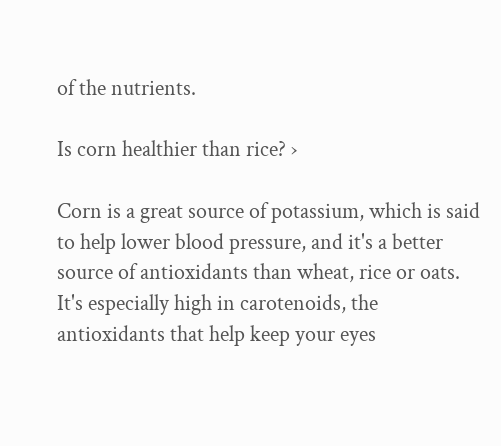of the nutrients.

Is corn healthier than rice? ›

Corn is a great source of potassium, which is said to help lower blood pressure, and it's a better source of antioxidants than wheat, rice or oats. It's especially high in carotenoids, the antioxidants that help keep your eyes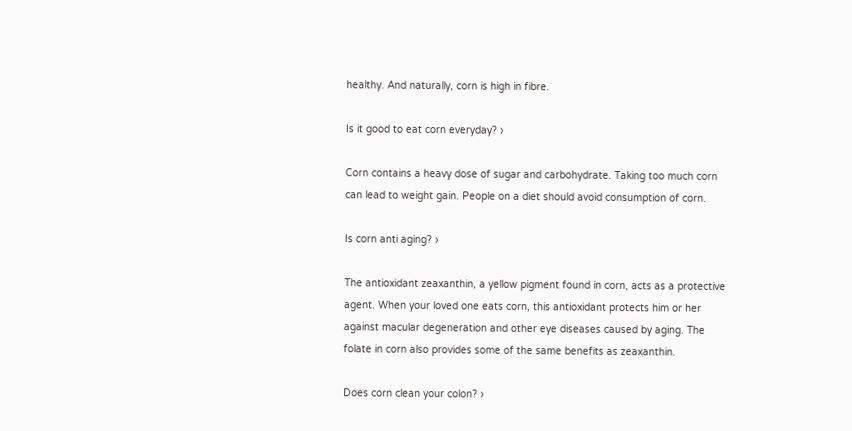healthy. And naturally, corn is high in fibre.

Is it good to eat corn everyday? ›

Corn contains a heavy dose of sugar and carbohydrate. Taking too much corn can lead to weight gain. People on a diet should avoid consumption of corn.

Is corn anti aging? ›

The antioxidant zeaxanthin, a yellow pigment found in corn, acts as a protective agent. When your loved one eats corn, this antioxidant protects him or her against macular degeneration and other eye diseases caused by aging. The folate in corn also provides some of the same benefits as zeaxanthin.

Does corn clean your colon? ›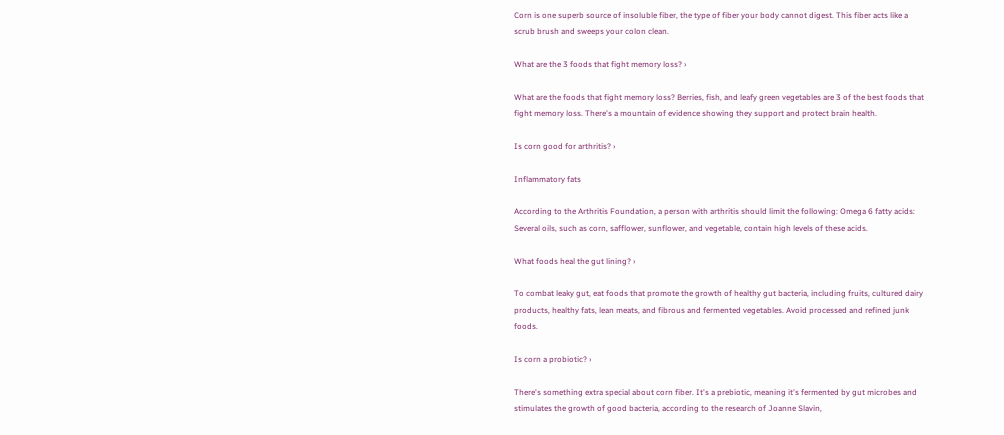Corn is one superb source of insoluble fiber, the type of fiber your body cannot digest. This fiber acts like a scrub brush and sweeps your colon clean.

What are the 3 foods that fight memory loss? ›

What are the foods that fight memory loss? Berries, fish, and leafy green vegetables are 3 of the best foods that fight memory loss. There's a mountain of evidence showing they support and protect brain health.

Is corn good for arthritis? ›

Inflammatory fats

According to the Arthritis Foundation, a person with arthritis should limit the following: Omega 6 fatty acids: Several oils, such as corn, safflower, sunflower, and vegetable, contain high levels of these acids.

What foods heal the gut lining? ›

To combat leaky gut, eat foods that promote the growth of healthy gut bacteria, including fruits, cultured dairy products, healthy fats, lean meats, and fibrous and fermented vegetables. Avoid processed and refined junk foods.

Is corn a probiotic? ›

There's something extra special about corn fiber. It's a prebiotic, meaning it's fermented by gut microbes and stimulates the growth of good bacteria, according to the research of Joanne Slavin,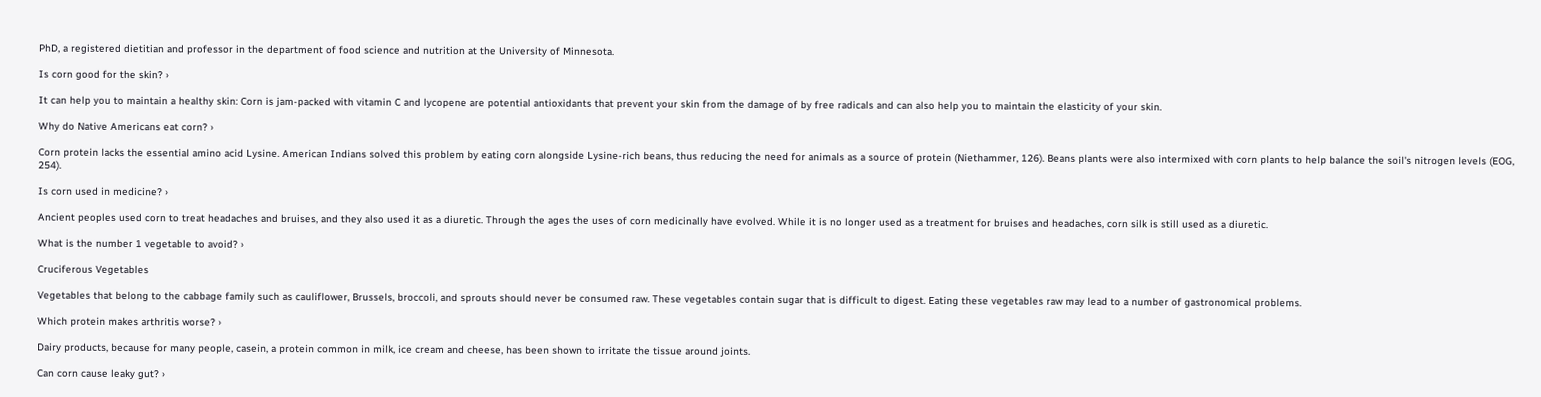PhD, a registered dietitian and professor in the department of food science and nutrition at the University of Minnesota.

Is corn good for the skin? ›

It can help you to maintain a healthy skin: Corn is jam-packed with vitamin C and lycopene are potential antioxidants that prevent your skin from the damage of by free radicals and can also help you to maintain the elasticity of your skin.

Why do Native Americans eat corn? ›

Corn protein lacks the essential amino acid Lysine. American Indians solved this problem by eating corn alongside Lysine-rich beans, thus reducing the need for animals as a source of protein (Niethammer, 126). Beans plants were also intermixed with corn plants to help balance the soil's nitrogen levels (EOG, 254).

Is corn used in medicine? ›

Ancient peoples used corn to treat headaches and bruises, and they also used it as a diuretic. Through the ages the uses of corn medicinally have evolved. While it is no longer used as a treatment for bruises and headaches, corn silk is still used as a diuretic.

What is the number 1 vegetable to avoid? ›

Cruciferous Vegetables

Vegetables that belong to the cabbage family such as cauliflower, Brussels, broccoli, and sprouts should never be consumed raw. These vegetables contain sugar that is difficult to digest. Eating these vegetables raw may lead to a number of gastronomical problems.

Which protein makes arthritis worse? ›

Dairy products, because for many people, casein, a protein common in milk, ice cream and cheese, has been shown to irritate the tissue around joints.

Can corn cause leaky gut? ›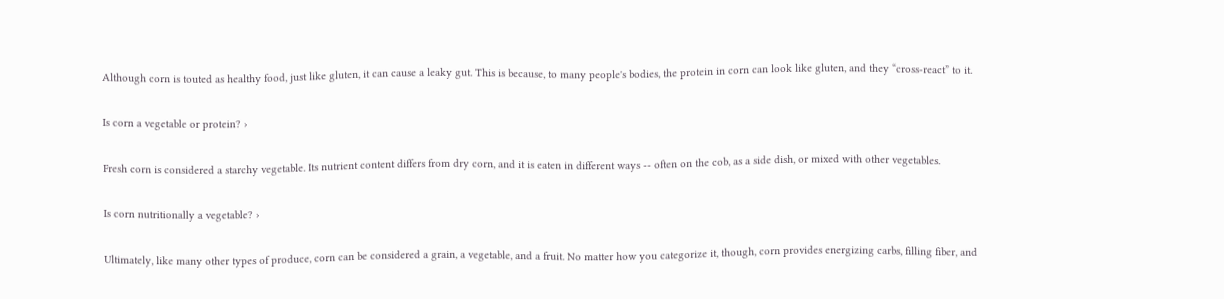Although corn is touted as healthy food, just like gluten, it can cause a leaky gut. This is because, to many people's bodies, the protein in corn can look like gluten, and they “cross-react” to it.

Is corn a vegetable or protein? ›

Fresh corn is considered a starchy vegetable. Its nutrient content differs from dry corn, and it is eaten in different ways -- often on the cob, as a side dish, or mixed with other vegetables.

Is corn nutritionally a vegetable? ›

Ultimately, like many other types of produce, corn can be considered a grain, a vegetable, and a fruit. No matter how you categorize it, though, corn provides energizing carbs, filling fiber, and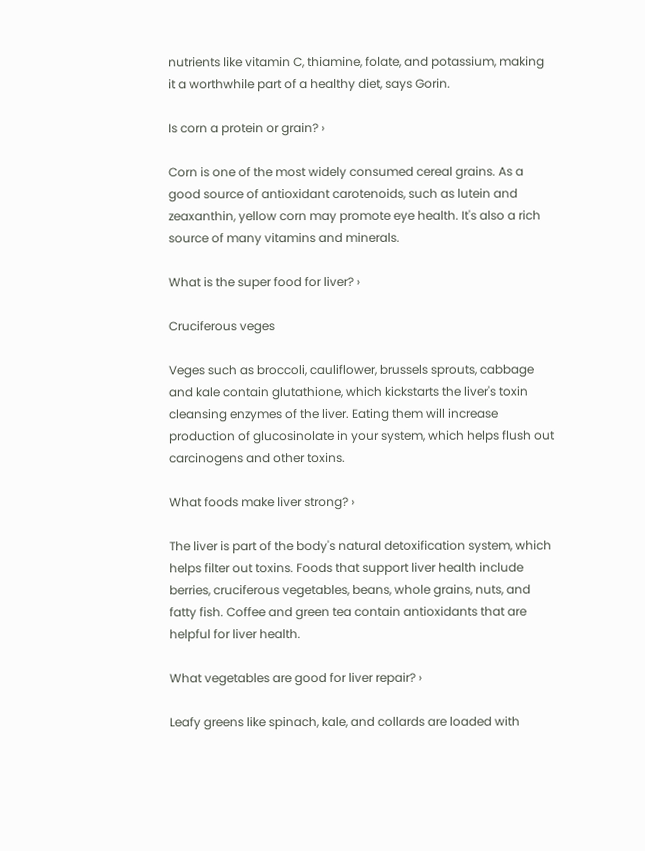nutrients like vitamin C, thiamine, folate, and potassium, making it a worthwhile part of a healthy diet, says Gorin.

Is corn a protein or grain? ›

Corn is one of the most widely consumed cereal grains. As a good source of antioxidant carotenoids, such as lutein and zeaxanthin, yellow corn may promote eye health. It's also a rich source of many vitamins and minerals.

What is the super food for liver? ›

Cruciferous veges

Veges such as broccoli, cauliflower, brussels sprouts, cabbage and kale contain glutathione, which kickstarts the liver's toxin cleansing enzymes of the liver. Eating them will increase production of glucosinolate in your system, which helps flush out carcinogens and other toxins.

What foods make liver strong? ›

The liver is part of the body's natural detoxification system, which helps filter out toxins. Foods that support liver health include berries, cruciferous vegetables, beans, whole grains, nuts, and fatty fish. Coffee and green tea contain antioxidants that are helpful for liver health.

What vegetables are good for liver repair? ›

Leafy greens like spinach, kale, and collards are loaded with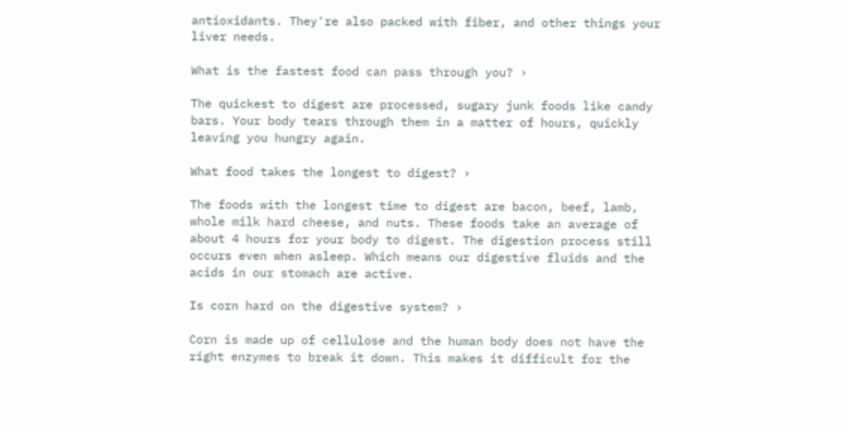antioxidants. They're also packed with fiber, and other things your liver needs.

What is the fastest food can pass through you? ›

The quickest to digest are processed, sugary junk foods like candy bars. Your body tears through them in a matter of hours, quickly leaving you hungry again.

What food takes the longest to digest? ›

The foods with the longest time to digest are bacon, beef, lamb, whole milk hard cheese, and nuts. These foods take an average of about 4 hours for your body to digest. The digestion process still occurs even when asleep. Which means our digestive fluids and the acids in our stomach are active.

Is corn hard on the digestive system? ›

Corn is made up of cellulose and the human body does not have the right enzymes to break it down. This makes it difficult for the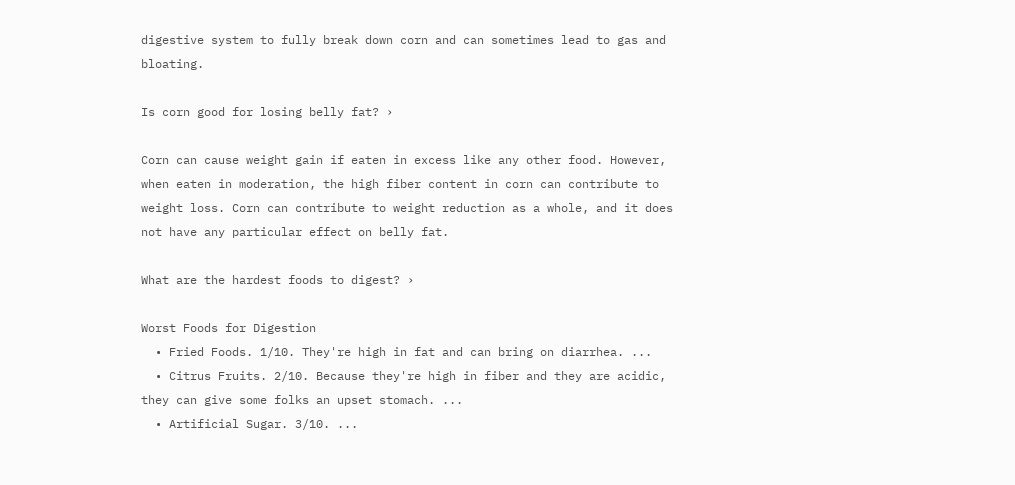digestive system to fully break down corn and can sometimes lead to gas and bloating.

Is corn good for losing belly fat? ›

Corn can cause weight gain if eaten in excess like any other food. However, when eaten in moderation, the high fiber content in corn can contribute to weight loss. Corn can contribute to weight reduction as a whole, and it does not have any particular effect on belly fat.

What are the hardest foods to digest? ›

Worst Foods for Digestion
  • Fried Foods. 1/10. They're high in fat and can bring on diarrhea. ...
  • Citrus Fruits. 2/10. Because they're high in fiber and they are acidic, they can give some folks an upset stomach. ...
  • Artificial Sugar. 3/10. ...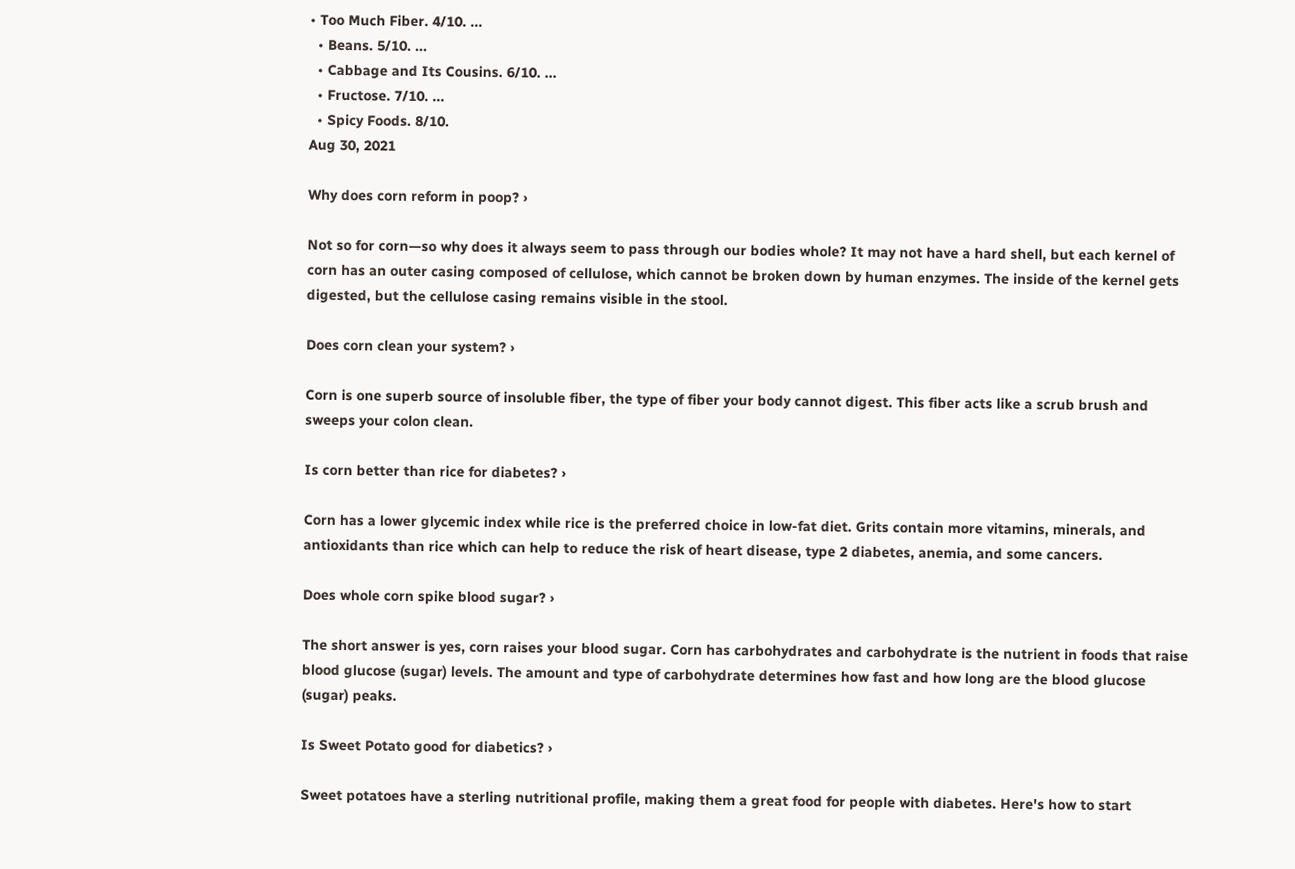• Too Much Fiber. 4/10. ...
  • Beans. 5/10. ...
  • Cabbage and Its Cousins. 6/10. ...
  • Fructose. 7/10. ...
  • Spicy Foods. 8/10.
Aug 30, 2021

Why does corn reform in poop? ›

Not so for corn—so why does it always seem to pass through our bodies whole? It may not have a hard shell, but each kernel of corn has an outer casing composed of cellulose, which cannot be broken down by human enzymes. The inside of the kernel gets digested, but the cellulose casing remains visible in the stool.

Does corn clean your system? ›

Corn is one superb source of insoluble fiber, the type of fiber your body cannot digest. This fiber acts like a scrub brush and sweeps your colon clean.

Is corn better than rice for diabetes? ›

Corn has a lower glycemic index while rice is the preferred choice in low-fat diet. Grits contain more vitamins, minerals, and antioxidants than rice which can help to reduce the risk of heart disease, type 2 diabetes, anemia, and some cancers.

Does whole corn spike blood sugar? ›

The short answer is yes, corn raises your blood sugar. Corn has carbohydrates and carbohydrate is the nutrient in foods that raise blood glucose (sugar) levels. The amount and type of carbohydrate determines how fast and how long are the blood glucose (sugar) peaks.

Is Sweet Potato good for diabetics? ›

Sweet potatoes have a sterling nutritional profile, making them a great food for people with diabetes. Here's how to start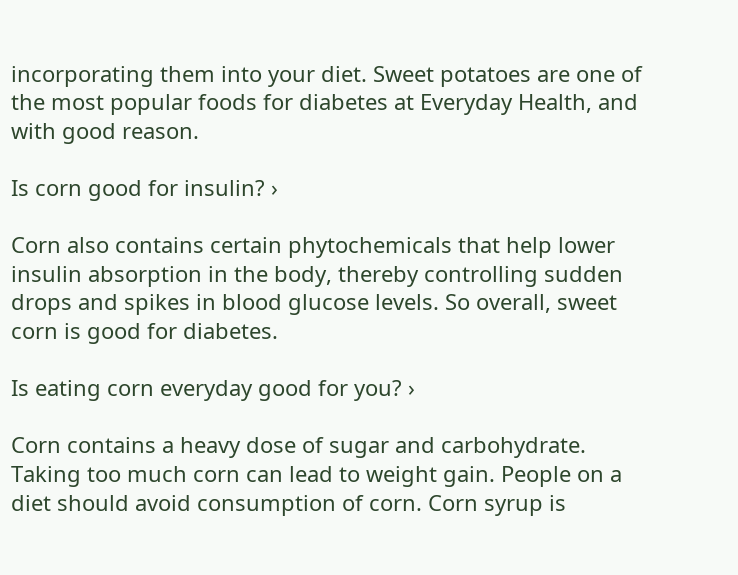incorporating them into your diet. Sweet potatoes are one of the most popular foods for diabetes at Everyday Health, and with good reason.

Is corn good for insulin? ›

Corn also contains certain phytochemicals that help lower insulin absorption in the body, thereby controlling sudden drops and spikes in blood glucose levels. So overall, sweet corn is good for diabetes.

Is eating corn everyday good for you? ›

Corn contains a heavy dose of sugar and carbohydrate. Taking too much corn can lead to weight gain. People on a diet should avoid consumption of corn. Corn syrup is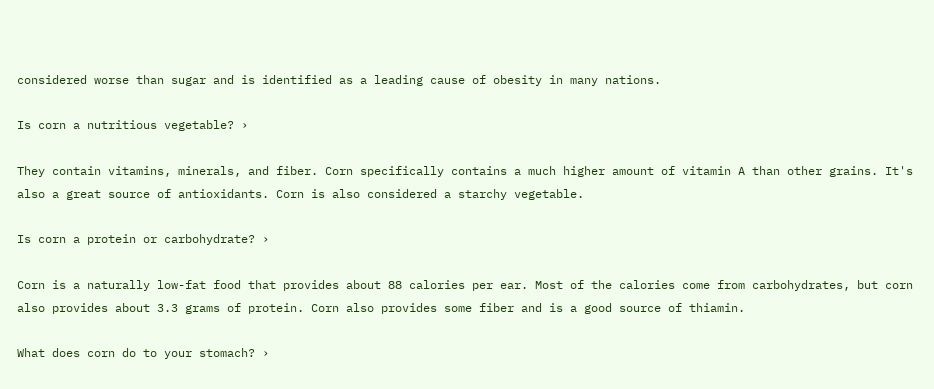considered worse than sugar and is identified as a leading cause of obesity in many nations.

Is corn a nutritious vegetable? ›

They contain vitamins, minerals, and fiber. Corn specifically contains a much higher amount of vitamin A than other grains. It's also a great source of antioxidants. Corn is also considered a starchy vegetable.

Is corn a protein or carbohydrate? ›

Corn is a naturally low-fat food that provides about 88 calories per ear. Most of the calories come from carbohydrates, but corn also provides about 3.3 grams of protein. Corn also provides some fiber and is a good source of thiamin.

What does corn do to your stomach? ›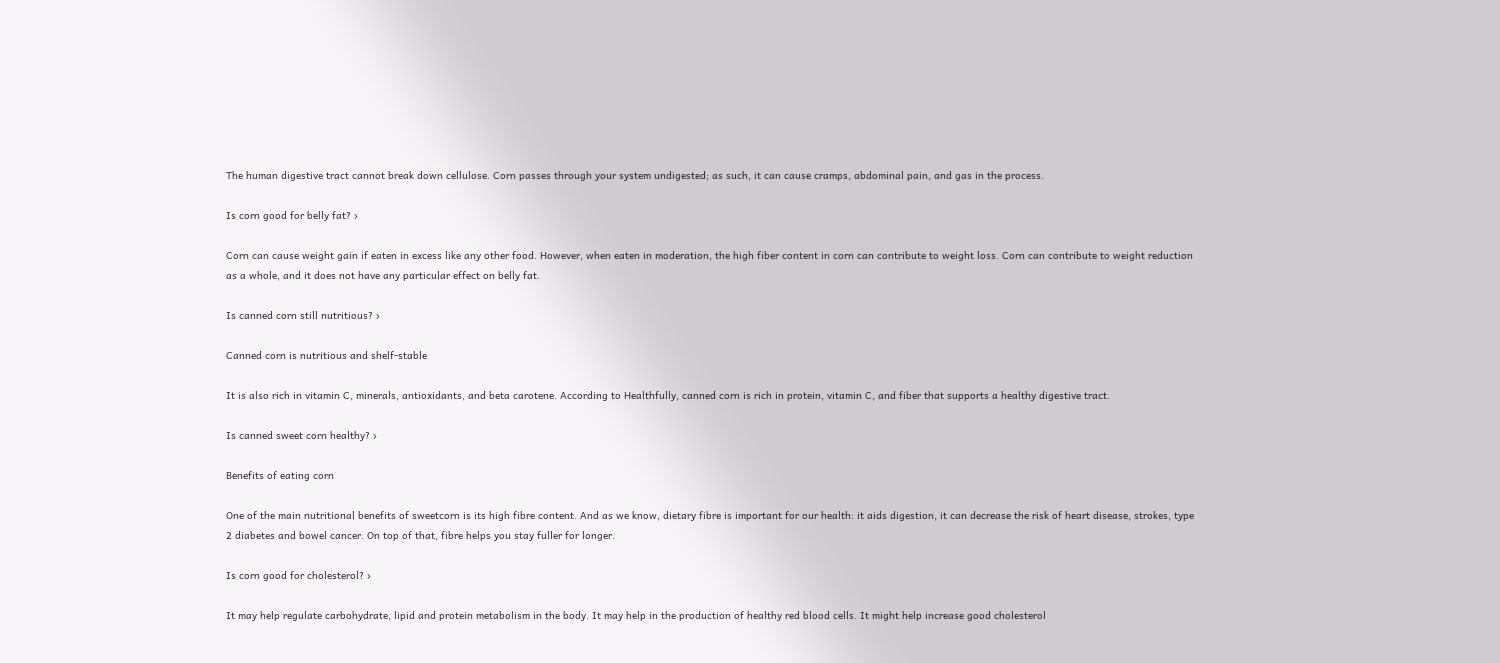The human digestive tract cannot break down cellulose. Corn passes through your system undigested; as such, it can cause cramps, abdominal pain, and gas in the process.

Is corn good for belly fat? ›

Corn can cause weight gain if eaten in excess like any other food. However, when eaten in moderation, the high fiber content in corn can contribute to weight loss. Corn can contribute to weight reduction as a whole, and it does not have any particular effect on belly fat.

Is canned corn still nutritious? ›

Canned corn is nutritious and shelf-stable

It is also rich in vitamin C, minerals, antioxidants, and beta carotene. According to Healthfully, canned corn is rich in protein, vitamin C, and fiber that supports a healthy digestive tract.

Is canned sweet corn healthy? ›

Benefits of eating corn

One of the main nutritional benefits of sweetcorn is its high fibre content. And as we know, dietary fibre is important for our health: it aids digestion, it can decrease the risk of heart disease, strokes, type 2 diabetes and bowel cancer. On top of that, fibre helps you stay fuller for longer.

Is corn good for cholesterol? ›

It may help regulate carbohydrate, lipid and protein metabolism in the body. It may help in the production of healthy red blood cells. It might help increase good cholesterol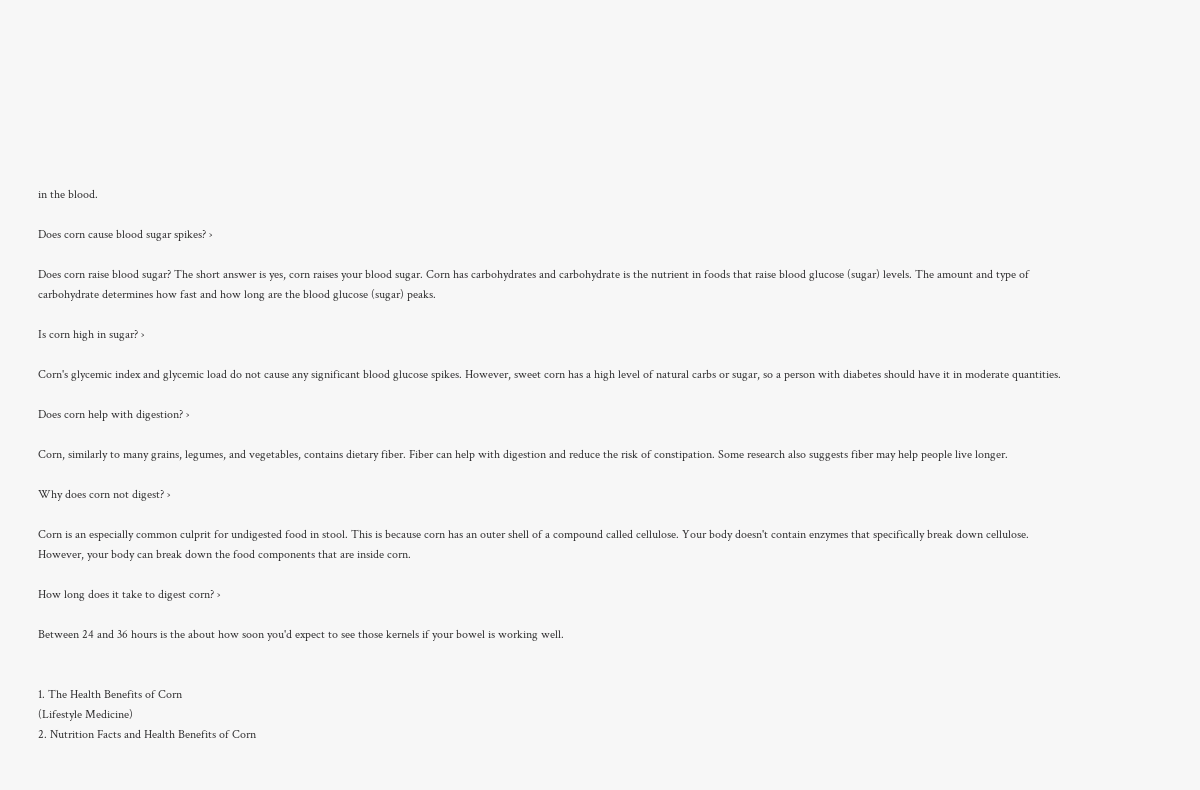in the blood.

Does corn cause blood sugar spikes? ›

Does corn raise blood sugar? The short answer is yes, corn raises your blood sugar. Corn has carbohydrates and carbohydrate is the nutrient in foods that raise blood glucose (sugar) levels. The amount and type of carbohydrate determines how fast and how long are the blood glucose (sugar) peaks.

Is corn high in sugar? ›

Corn's glycemic index and glycemic load do not cause any significant blood glucose spikes. However, sweet corn has a high level of natural carbs or sugar, so a person with diabetes should have it in moderate quantities.

Does corn help with digestion? ›

Corn, similarly to many grains, legumes, and vegetables, contains dietary fiber. Fiber can help with digestion and reduce the risk of constipation. Some research also suggests fiber may help people live longer.

Why does corn not digest? ›

Corn is an especially common culprit for undigested food in stool. This is because corn has an outer shell of a compound called cellulose. Your body doesn't contain enzymes that specifically break down cellulose. However, your body can break down the food components that are inside corn.

How long does it take to digest corn? ›

Between 24 and 36 hours is the about how soon you'd expect to see those kernels if your bowel is working well.


1. The Health Benefits of Corn
(Lifestyle Medicine)
2. Nutrition Facts and Health Benefits of Corn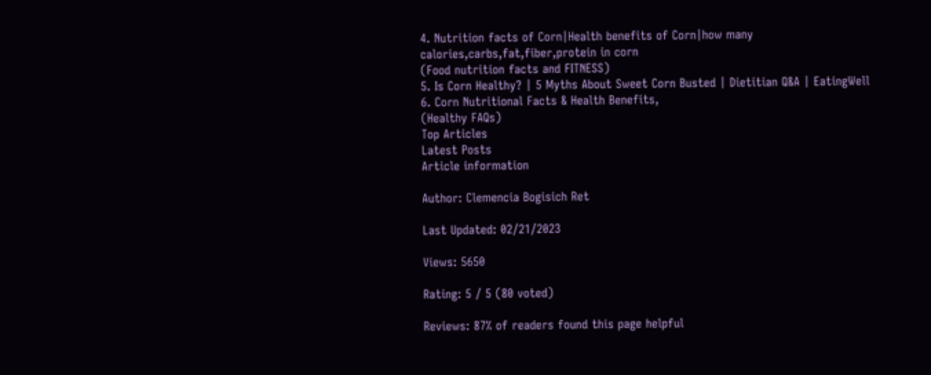4. Nutrition facts of Corn|Health benefits of Corn|how many calories,carbs,fat,fiber,protein in corn
(Food nutrition facts and FITNESS)
5. Is Corn Healthy? | 5 Myths About Sweet Corn Busted | Dietitian Q&A | EatingWell
6. Corn Nutritional Facts & Health Benefits,
(Healthy FAQs)
Top Articles
Latest Posts
Article information

Author: Clemencia Bogisich Ret

Last Updated: 02/21/2023

Views: 5650

Rating: 5 / 5 (80 voted)

Reviews: 87% of readers found this page helpful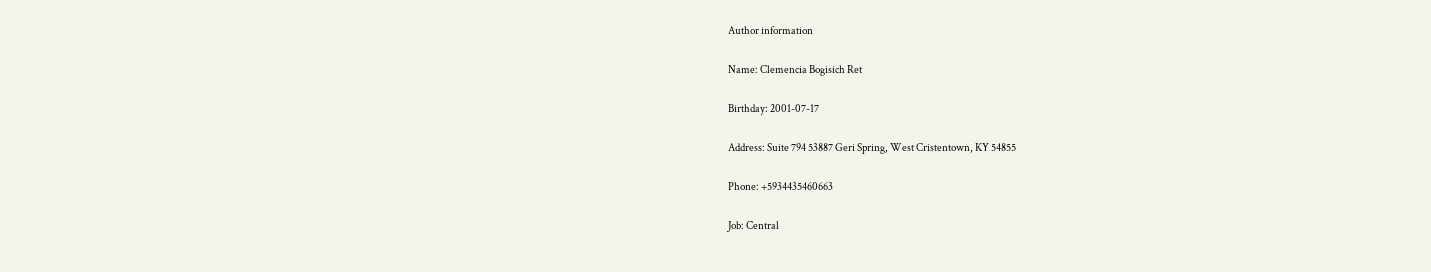Author information

Name: Clemencia Bogisich Ret

Birthday: 2001-07-17

Address: Suite 794 53887 Geri Spring, West Cristentown, KY 54855

Phone: +5934435460663

Job: Central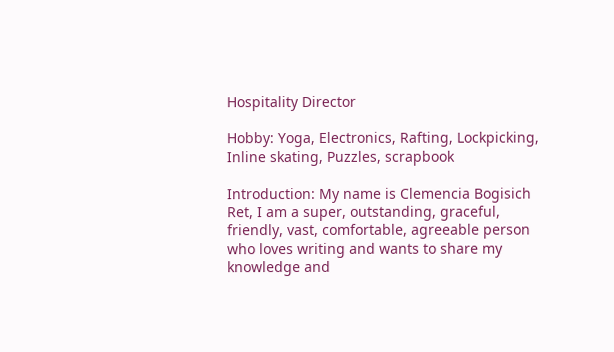Hospitality Director

Hobby: Yoga, Electronics, Rafting, Lockpicking, Inline skating, Puzzles, scrapbook

Introduction: My name is Clemencia Bogisich Ret, I am a super, outstanding, graceful, friendly, vast, comfortable, agreeable person who loves writing and wants to share my knowledge and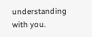understanding with you.